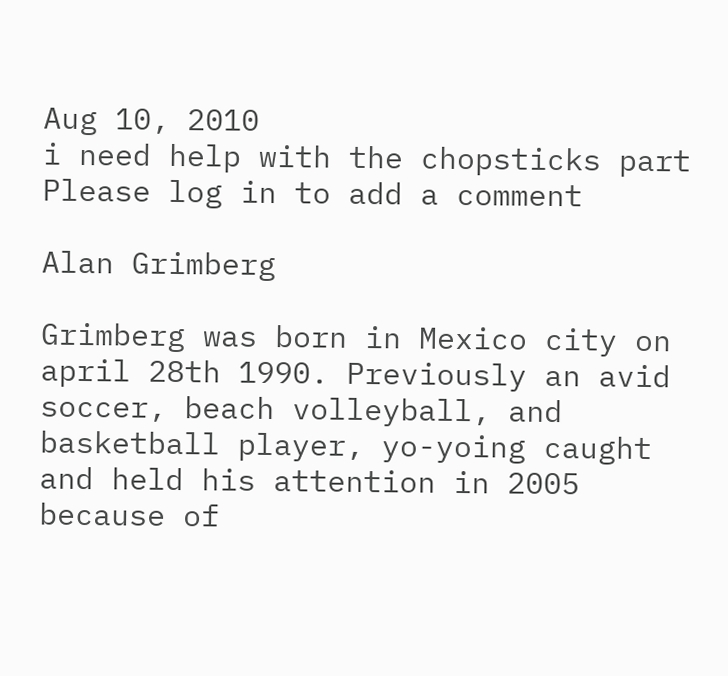Aug 10, 2010
i need help with the chopsticks part
Please log in to add a comment

Alan Grimberg

Grimberg was born in Mexico city on april 28th 1990. Previously an avid soccer, beach volleyball, and basketball player, yo-yoing caught and held his attention in 2005 because of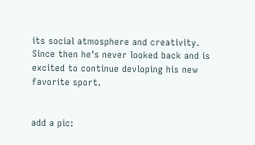its social atmosphere and creativity. Since then he's never looked back and is excited to continue devloping his new favorite sport.


add a pic: